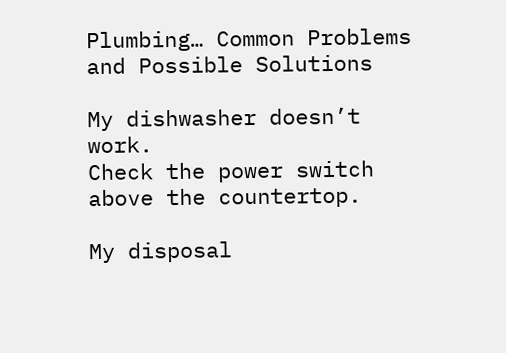Plumbing… Common Problems and Possible Solutions

My dishwasher doesn’t work.
Check the power switch above the countertop.

My disposal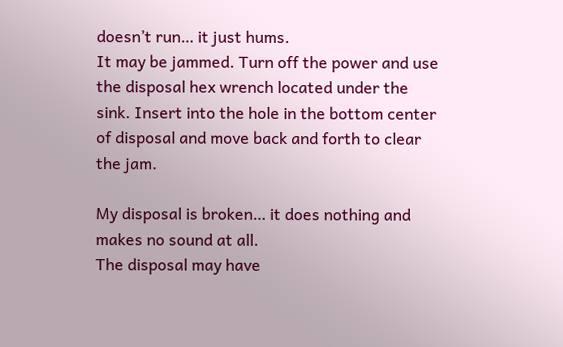doesn’t run… it just hums.
It may be jammed. Turn off the power and use the disposal hex wrench located under the sink. Insert into the hole in the bottom center of disposal and move back and forth to clear the jam.

My disposal is broken… it does nothing and makes no sound at all.
The disposal may have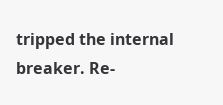tripped the internal breaker. Re-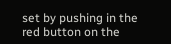set by pushing in the red button on the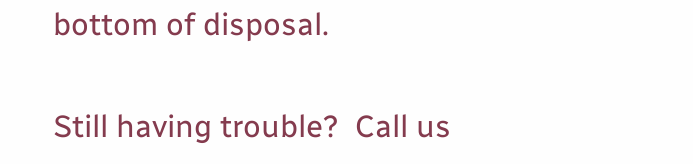bottom of disposal.


Still having trouble?  Call us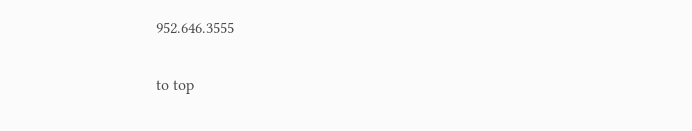952.646.3555


to top